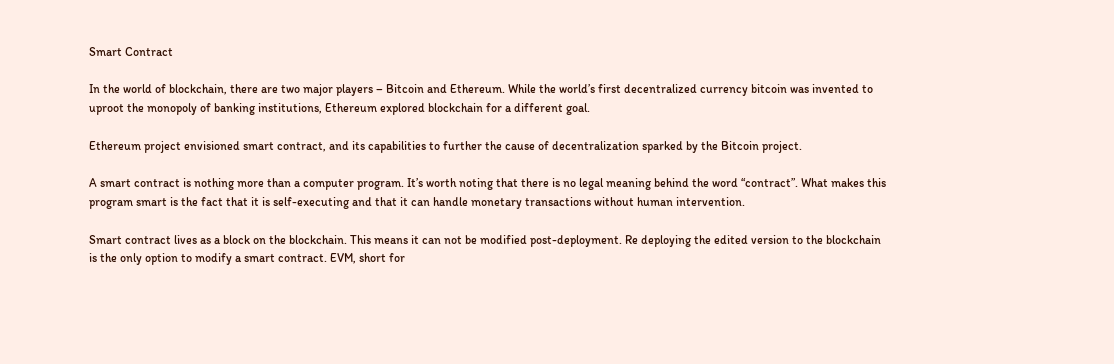Smart Contract

In the world of blockchain, there are two major players – Bitcoin and Ethereum. While the world’s first decentralized currency bitcoin was invented to uproot the monopoly of banking institutions, Ethereum explored blockchain for a different goal.

Ethereum project envisioned smart contract, and its capabilities to further the cause of decentralization sparked by the Bitcoin project.

A smart contract is nothing more than a computer program. It’s worth noting that there is no legal meaning behind the word “contract”. What makes this program smart is the fact that it is self-executing and that it can handle monetary transactions without human intervention.

Smart contract lives as a block on the blockchain. This means it can not be modified post-deployment. Re deploying the edited version to the blockchain is the only option to modify a smart contract. EVM, short for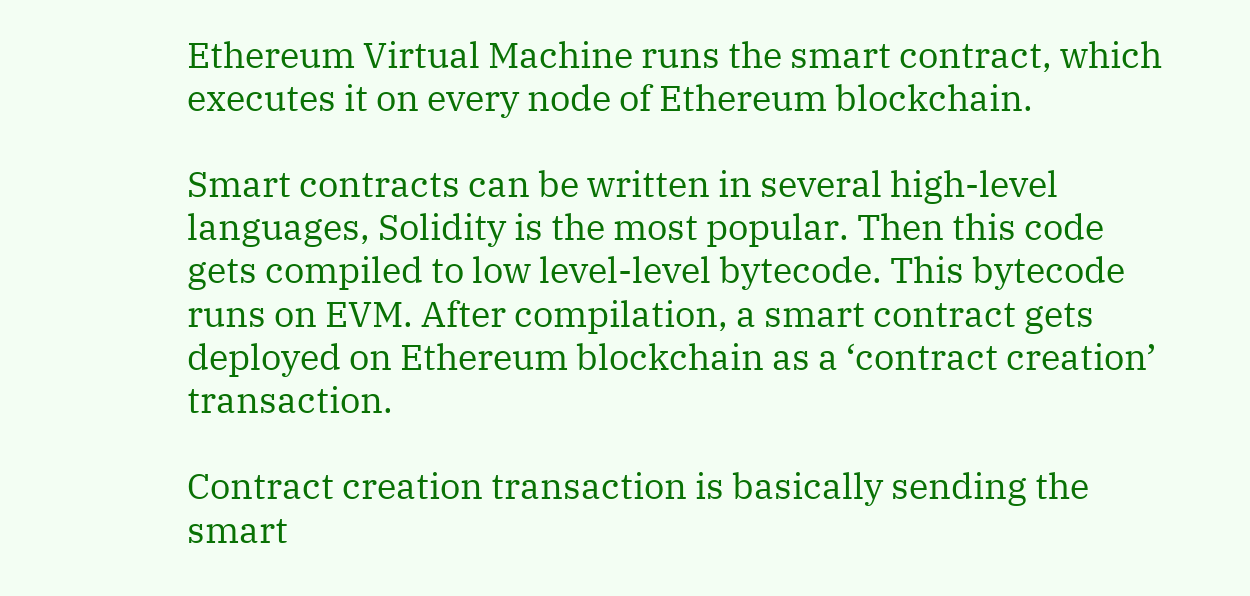Ethereum Virtual Machine runs the smart contract, which executes it on every node of Ethereum blockchain.

Smart contracts can be written in several high-level languages, Solidity is the most popular. Then this code gets compiled to low level-level bytecode. This bytecode runs on EVM. After compilation, a smart contract gets deployed on Ethereum blockchain as a ‘contract creation’ transaction.

Contract creation transaction is basically sending the smart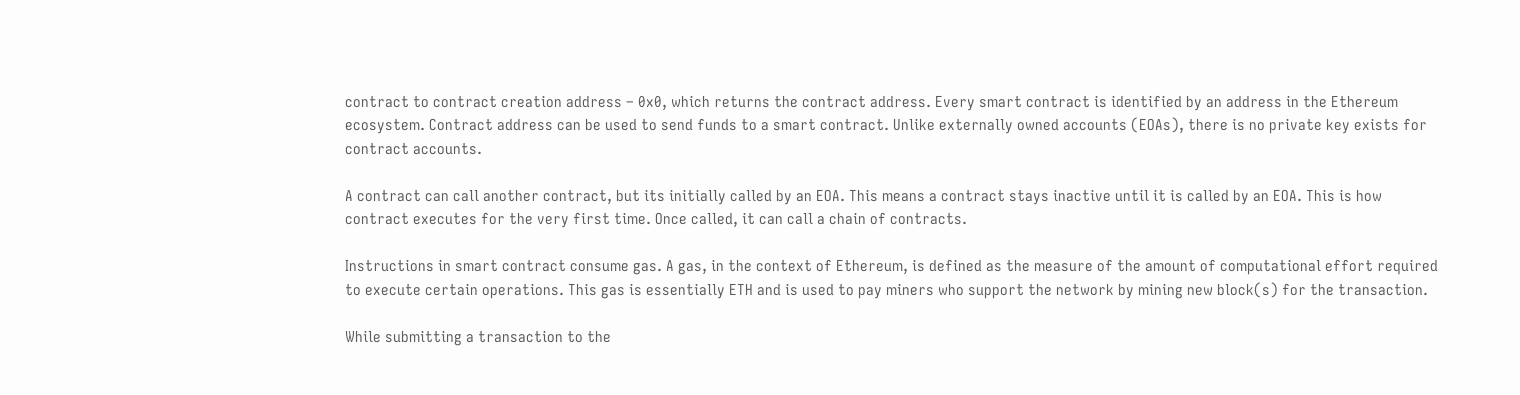contract to contract creation address – 0x0, which returns the contract address. Every smart contract is identified by an address in the Ethereum ecosystem. Contract address can be used to send funds to a smart contract. Unlike externally owned accounts (EOAs), there is no private key exists for contract accounts.

A contract can call another contract, but its initially called by an EOA. This means a contract stays inactive until it is called by an EOA. This is how contract executes for the very first time. Once called, it can call a chain of contracts.

Instructions in smart contract consume gas. A gas, in the context of Ethereum, is defined as the measure of the amount of computational effort required to execute certain operations. This gas is essentially ETH and is used to pay miners who support the network by mining new block(s) for the transaction.

While submitting a transaction to the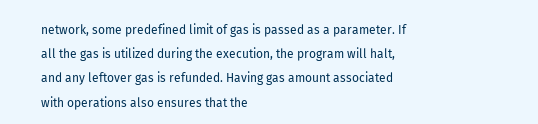network, some predefined limit of gas is passed as a parameter. If all the gas is utilized during the execution, the program will halt, and any leftover gas is refunded. Having gas amount associated with operations also ensures that the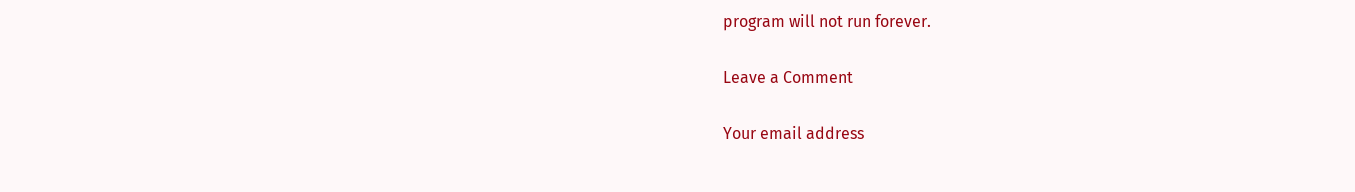program will not run forever.

Leave a Comment

Your email address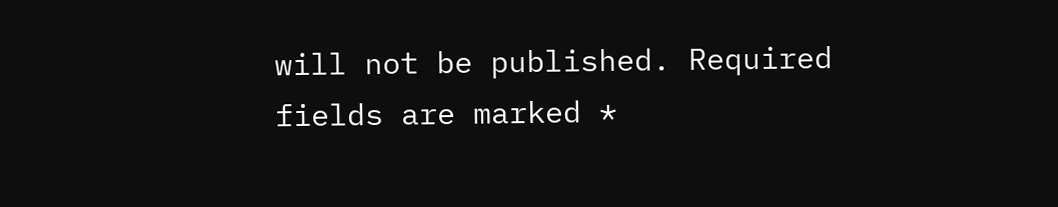will not be published. Required fields are marked *